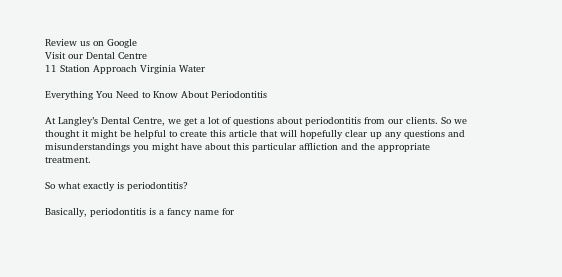Review us on Google
Visit our Dental Centre
11 Station Approach Virginia Water

Everything You Need to Know About Periodontitis

At Langley’s Dental Centre, we get a lot of questions about periodontitis from our clients. So we thought it might be helpful to create this article that will hopefully clear up any questions and misunderstandings you might have about this particular affliction and the appropriate treatment.

So what exactly is periodontitis?

Basically, periodontitis is a fancy name for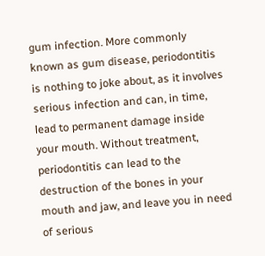gum infection. More commonly known as gum disease, periodontitis is nothing to joke about, as it involves serious infection and can, in time, lead to permanent damage inside your mouth. Without treatment, periodontitis can lead to the destruction of the bones in your mouth and jaw, and leave you in need of serious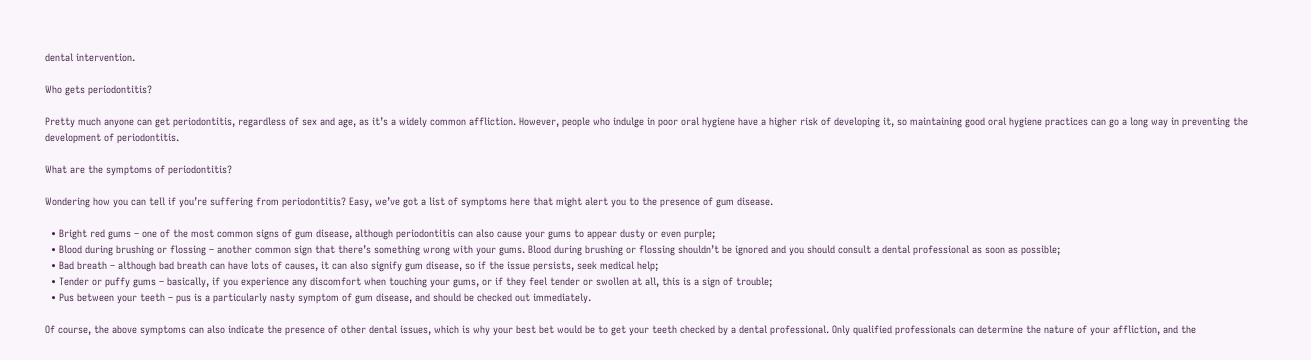dental intervention.

Who gets periodontitis?

Pretty much anyone can get periodontitis, regardless of sex and age, as it’s a widely common affliction. However, people who indulge in poor oral hygiene have a higher risk of developing it, so maintaining good oral hygiene practices can go a long way in preventing the development of periodontitis.

What are the symptoms of periodontitis?

Wondering how you can tell if you’re suffering from periodontitis? Easy, we’ve got a list of symptoms here that might alert you to the presence of gum disease.

  • Bright red gums – one of the most common signs of gum disease, although periodontitis can also cause your gums to appear dusty or even purple;
  • Blood during brushing or flossing – another common sign that there’s something wrong with your gums. Blood during brushing or flossing shouldn’t be ignored and you should consult a dental professional as soon as possible;
  • Bad breath – although bad breath can have lots of causes, it can also signify gum disease, so if the issue persists, seek medical help;
  • Tender or puffy gums – basically, if you experience any discomfort when touching your gums, or if they feel tender or swollen at all, this is a sign of trouble;
  • Pus between your teeth – pus is a particularly nasty symptom of gum disease, and should be checked out immediately.

Of course, the above symptoms can also indicate the presence of other dental issues, which is why your best bet would be to get your teeth checked by a dental professional. Only qualified professionals can determine the nature of your affliction, and the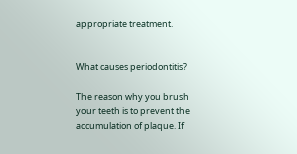appropriate treatment.


What causes periodontitis?

The reason why you brush your teeth is to prevent the accumulation of plaque. If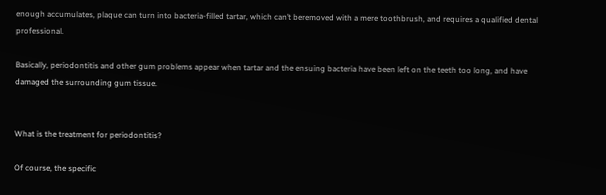enough accumulates, plaque can turn into bacteria-filled tartar, which can’t beremoved with a mere toothbrush, and requires a qualified dental professional.

Basically, periodontitis and other gum problems appear when tartar and the ensuing bacteria have been left on the teeth too long, and have damaged the surrounding gum tissue.


What is the treatment for periodontitis?

Of course, the specific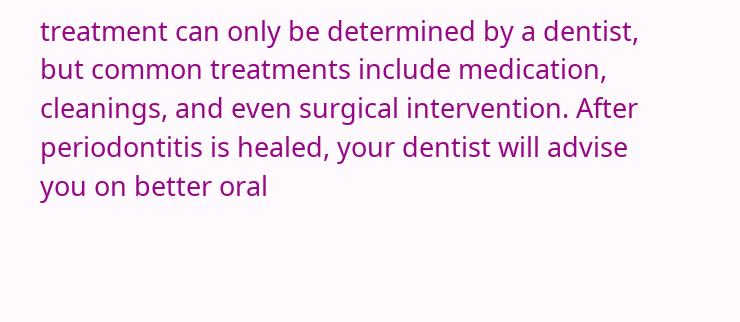treatment can only be determined by a dentist, but common treatments include medication, cleanings, and even surgical intervention. After periodontitis is healed, your dentist will advise you on better oral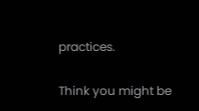practices.

Think you might be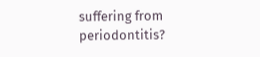suffering from periodontitis?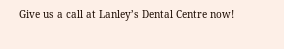Give us a call at Lanley’s Dental Centre now!